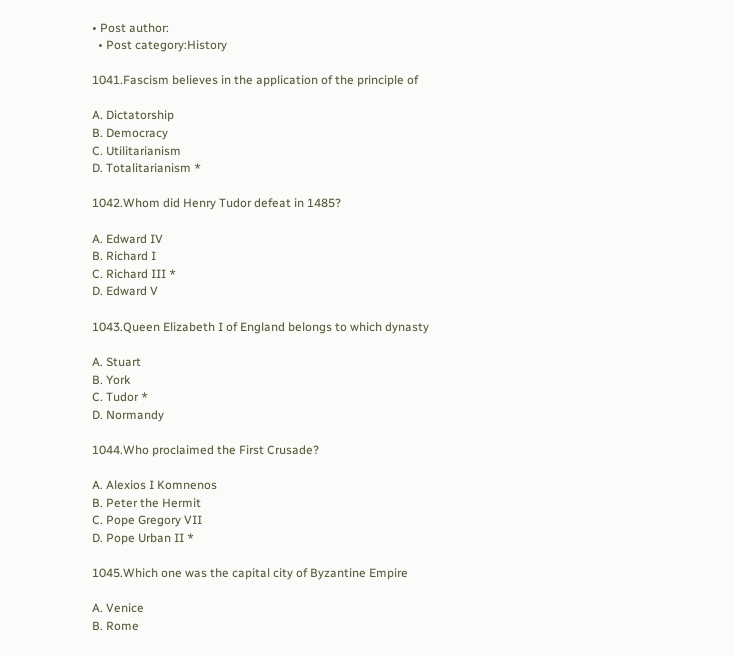• Post author:
  • Post category:History

1041.Fascism believes in the application of the principle of

A. Dictatorship
B. Democracy
C. Utilitarianism
D. Totalitarianism *

1042.Whom did Henry Tudor defeat in 1485?

A. Edward IV
B. Richard I
C. Richard III *
D. Edward V

1043.Queen Elizabeth I of England belongs to which dynasty

A. Stuart
B. York
C. Tudor *
D. Normandy

1044.Who proclaimed the First Crusade?

A. Alexios I Komnenos
B. Peter the Hermit
C. Pope Gregory VII
D. Pope Urban II *

1045.Which one was the capital city of Byzantine Empire

A. Venice
B. Rome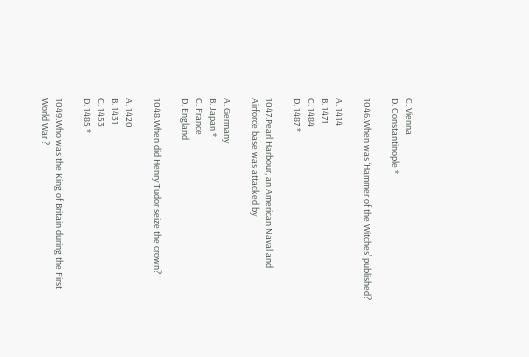C. Vienna
D. Constantinople *

1046.When was ‘Hammer of the Witches’ published?

A. 1414
B. 1471
C. 1484
D. 1487 *

1047.Pearl Harbour, an American Naval and Airforce base was attacked by

A. Germany
B. Japan *
C. France
D. England

1048.When did Henry Tudor seize the crown?

A. 1420
B. 1431
C. 1453
D. 1485 *

1049.Who was the King of Britain during the First World War ?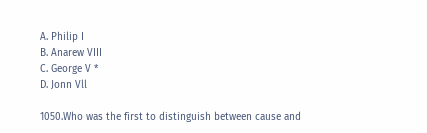A. Philip I
B. Anarew VIII
C. George V *
D. Jonn Vll

1050.Who was the first to distinguish between cause and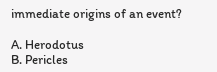immediate origins of an event?

A. Herodotus
B. Pericles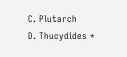C. Plutarch
D. Thucydides *